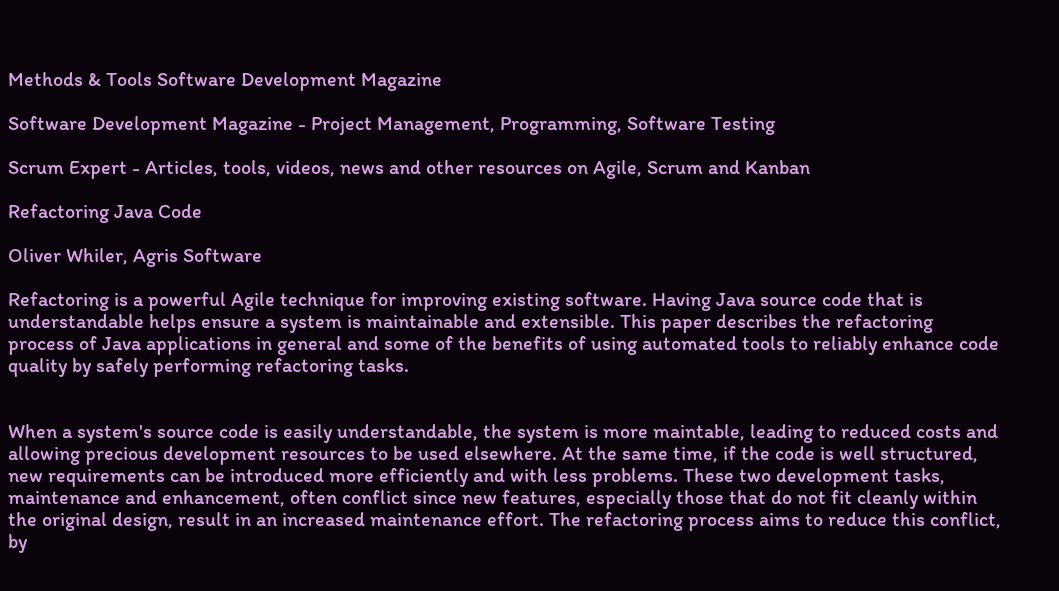Methods & Tools Software Development Magazine

Software Development Magazine - Project Management, Programming, Software Testing

Scrum Expert - Articles, tools, videos, news and other resources on Agile, Scrum and Kanban

Refactoring Java Code

Oliver Whiler, Agris Software

Refactoring is a powerful Agile technique for improving existing software. Having Java source code that is understandable helps ensure a system is maintainable and extensible. This paper describes the refactoring process of Java applications in general and some of the benefits of using automated tools to reliably enhance code quality by safely performing refactoring tasks.


When a system's source code is easily understandable, the system is more maintable, leading to reduced costs and allowing precious development resources to be used elsewhere. At the same time, if the code is well structured, new requirements can be introduced more efficiently and with less problems. These two development tasks, maintenance and enhancement, often conflict since new features, especially those that do not fit cleanly within the original design, result in an increased maintenance effort. The refactoring process aims to reduce this conflict, by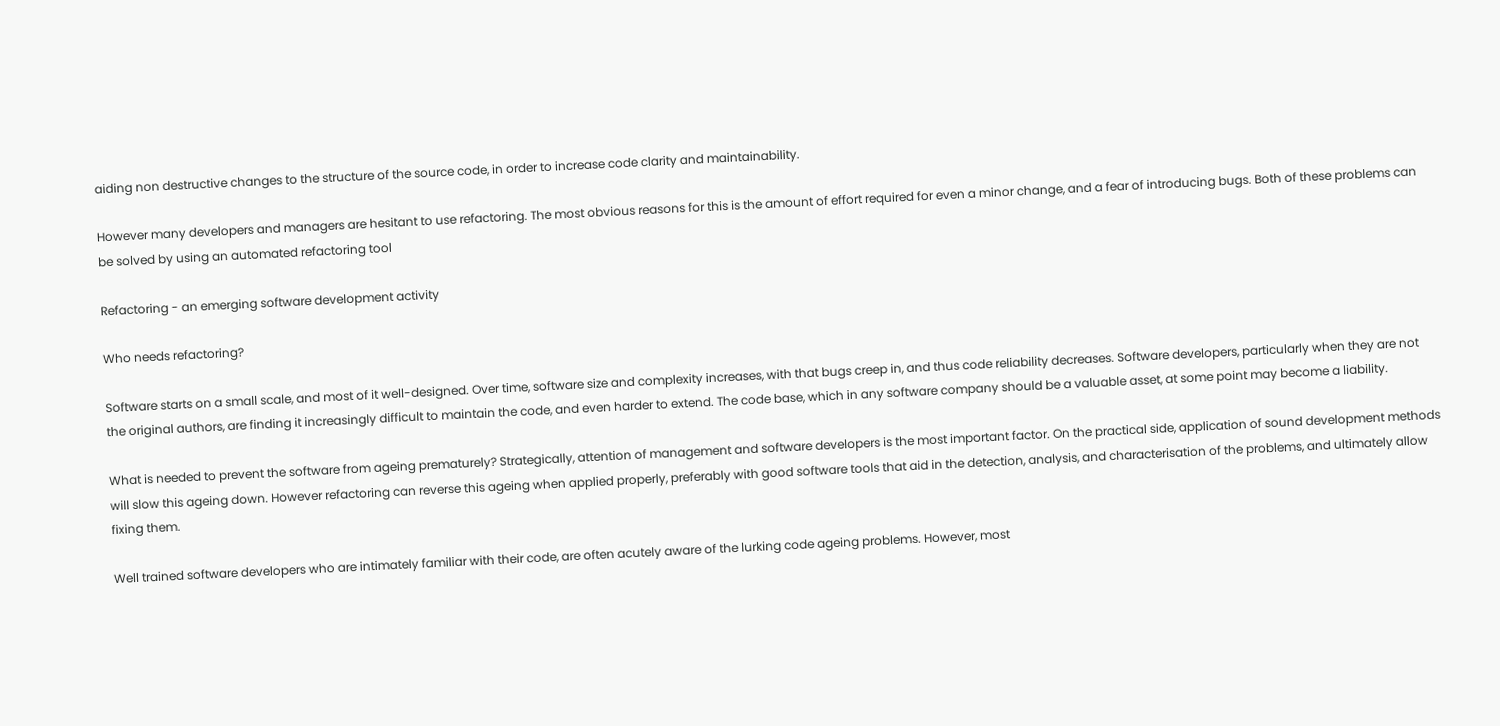aiding non destructive changes to the structure of the source code, in order to increase code clarity and maintainability.

However many developers and managers are hesitant to use refactoring. The most obvious reasons for this is the amount of effort required for even a minor change, and a fear of introducing bugs. Both of these problems can be solved by using an automated refactoring tool

Refactoring - an emerging software development activity

Who needs refactoring?

Software starts on a small scale, and most of it well-designed. Over time, software size and complexity increases, with that bugs creep in, and thus code reliability decreases. Software developers, particularly when they are not the original authors, are finding it increasingly difficult to maintain the code, and even harder to extend. The code base, which in any software company should be a valuable asset, at some point may become a liability.

What is needed to prevent the software from ageing prematurely? Strategically, attention of management and software developers is the most important factor. On the practical side, application of sound development methods will slow this ageing down. However refactoring can reverse this ageing when applied properly, preferably with good software tools that aid in the detection, analysis, and characterisation of the problems, and ultimately allow fixing them.

Well trained software developers who are intimately familiar with their code, are often acutely aware of the lurking code ageing problems. However, most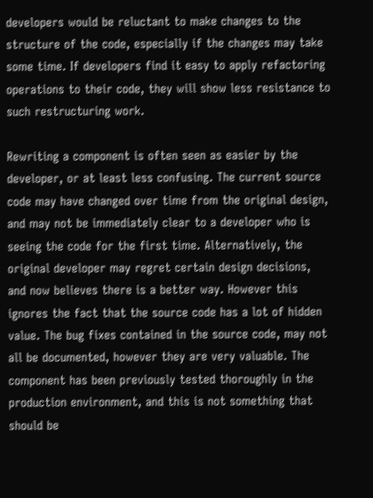developers would be reluctant to make changes to the structure of the code, especially if the changes may take some time. If developers find it easy to apply refactoring operations to their code, they will show less resistance to such restructuring work.

Rewriting a component is often seen as easier by the developer, or at least less confusing. The current source code may have changed over time from the original design, and may not be immediately clear to a developer who is seeing the code for the first time. Alternatively, the original developer may regret certain design decisions, and now believes there is a better way. However this ignores the fact that the source code has a lot of hidden value. The bug fixes contained in the source code, may not all be documented, however they are very valuable. The component has been previously tested thoroughly in the production environment, and this is not something that should be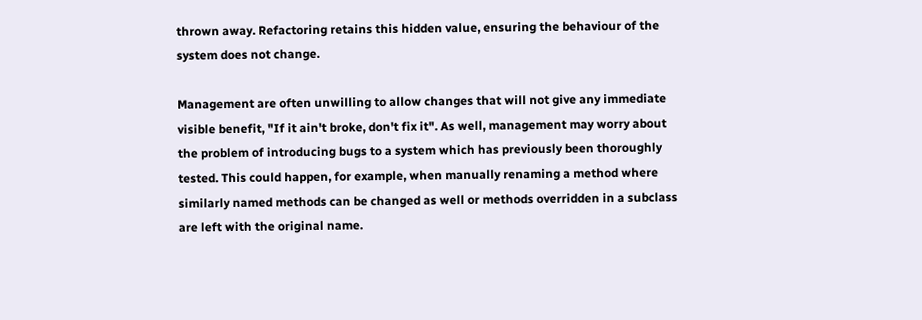thrown away. Refactoring retains this hidden value, ensuring the behaviour of the system does not change.

Management are often unwilling to allow changes that will not give any immediate visible benefit, "If it ain't broke, don't fix it". As well, management may worry about the problem of introducing bugs to a system which has previously been thoroughly tested. This could happen, for example, when manually renaming a method where similarly named methods can be changed as well or methods overridden in a subclass are left with the original name.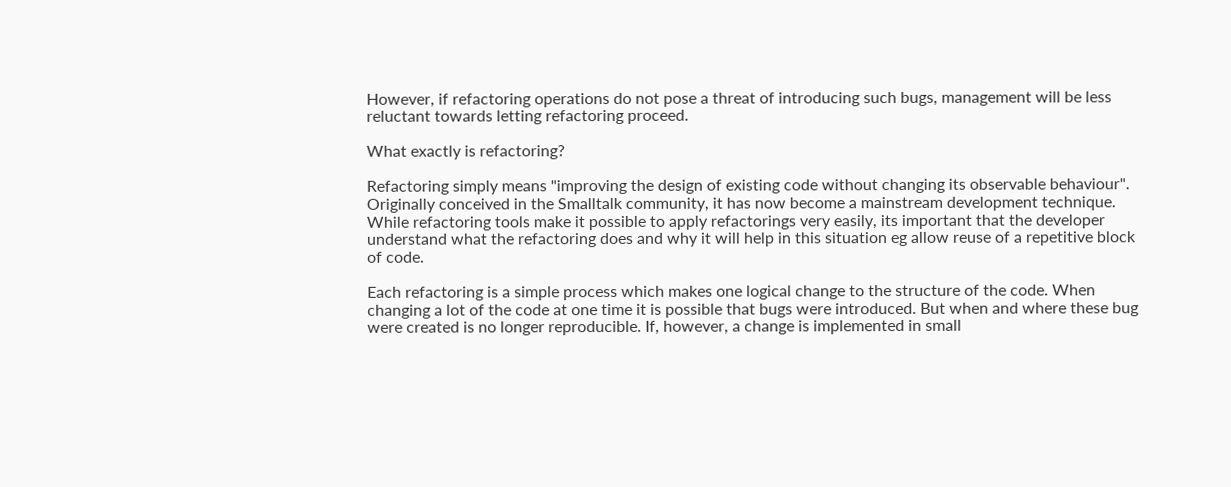However, if refactoring operations do not pose a threat of introducing such bugs, management will be less reluctant towards letting refactoring proceed.

What exactly is refactoring?

Refactoring simply means "improving the design of existing code without changing its observable behaviour". Originally conceived in the Smalltalk community, it has now become a mainstream development technique. While refactoring tools make it possible to apply refactorings very easily, its important that the developer understand what the refactoring does and why it will help in this situation eg allow reuse of a repetitive block of code.

Each refactoring is a simple process which makes one logical change to the structure of the code. When changing a lot of the code at one time it is possible that bugs were introduced. But when and where these bug were created is no longer reproducible. If, however, a change is implemented in small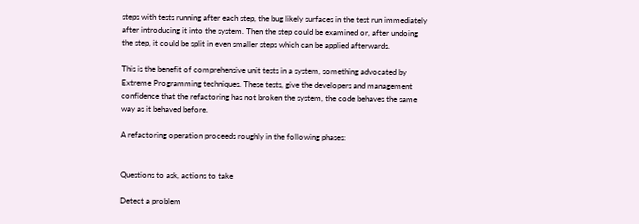steps with tests running after each step, the bug likely surfaces in the test run immediately after introducing it into the system. Then the step could be examined or, after undoing the step, it could be split in even smaller steps which can be applied afterwards.

This is the benefit of comprehensive unit tests in a system, something advocated by Extreme Programming techniques. These tests, give the developers and management confidence that the refactoring has not broken the system, the code behaves the same way as it behaved before.

A refactoring operation proceeds roughly in the following phases:


Questions to ask, actions to take

Detect a problem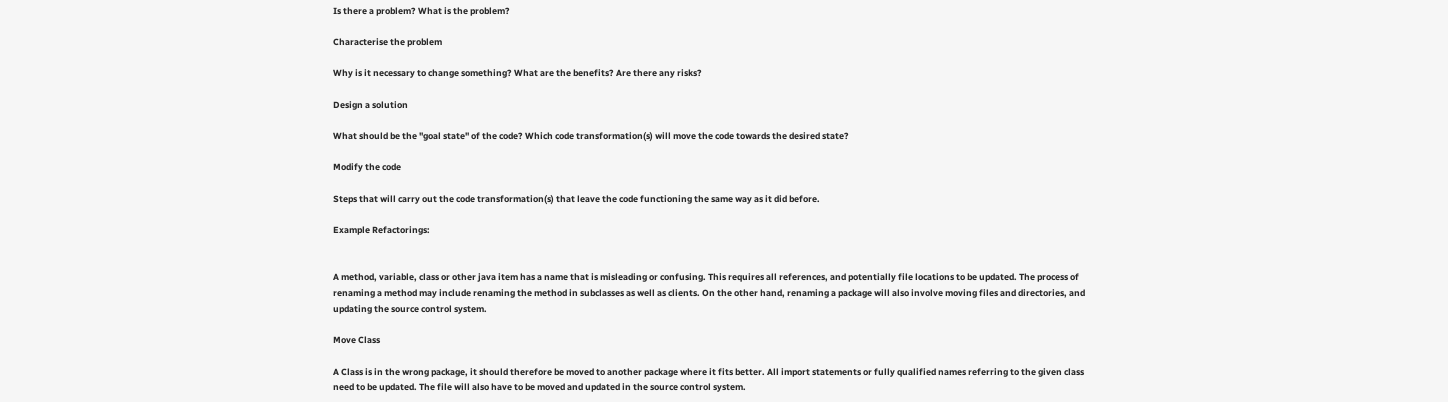Is there a problem? What is the problem?

Characterise the problem

Why is it necessary to change something? What are the benefits? Are there any risks?

Design a solution

What should be the "goal state" of the code? Which code transformation(s) will move the code towards the desired state?

Modify the code

Steps that will carry out the code transformation(s) that leave the code functioning the same way as it did before.

Example Refactorings:


A method, variable, class or other java item has a name that is misleading or confusing. This requires all references, and potentially file locations to be updated. The process of renaming a method may include renaming the method in subclasses as well as clients. On the other hand, renaming a package will also involve moving files and directories, and updating the source control system.

Move Class

A Class is in the wrong package, it should therefore be moved to another package where it fits better. All import statements or fully qualified names referring to the given class need to be updated. The file will also have to be moved and updated in the source control system.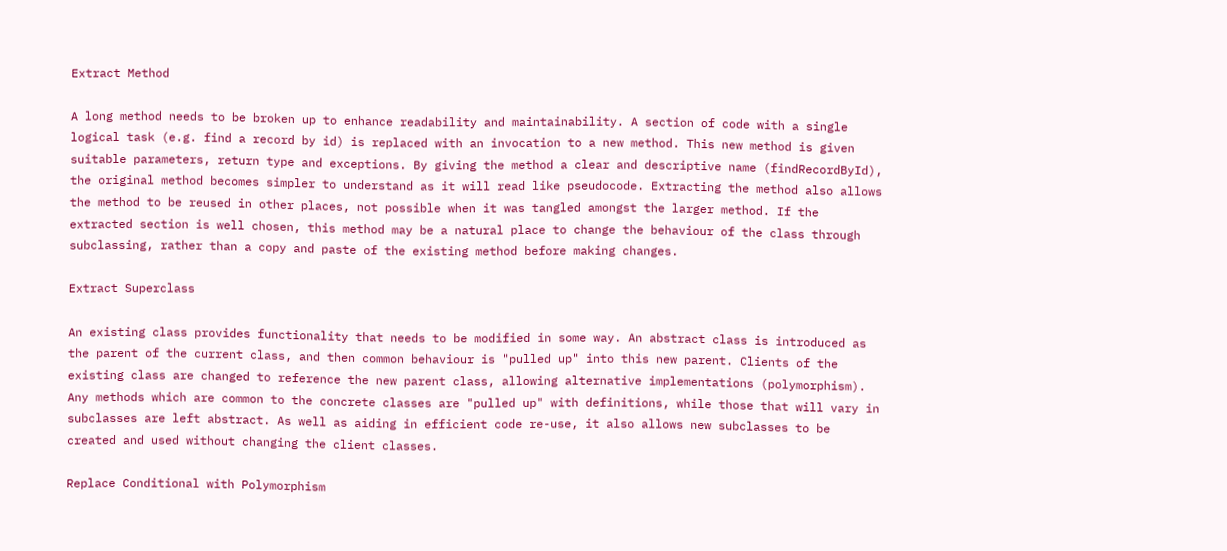Extract Method

A long method needs to be broken up to enhance readability and maintainability. A section of code with a single logical task (e.g. find a record by id) is replaced with an invocation to a new method. This new method is given suitable parameters, return type and exceptions. By giving the method a clear and descriptive name (findRecordById), the original method becomes simpler to understand as it will read like pseudocode. Extracting the method also allows the method to be reused in other places, not possible when it was tangled amongst the larger method. If the extracted section is well chosen, this method may be a natural place to change the behaviour of the class through subclassing, rather than a copy and paste of the existing method before making changes.

Extract Superclass

An existing class provides functionality that needs to be modified in some way. An abstract class is introduced as the parent of the current class, and then common behaviour is "pulled up" into this new parent. Clients of the existing class are changed to reference the new parent class, allowing alternative implementations (polymorphism). Any methods which are common to the concrete classes are "pulled up" with definitions, while those that will vary in subclasses are left abstract. As well as aiding in efficient code re-use, it also allows new subclasses to be created and used without changing the client classes.

Replace Conditional with Polymorphism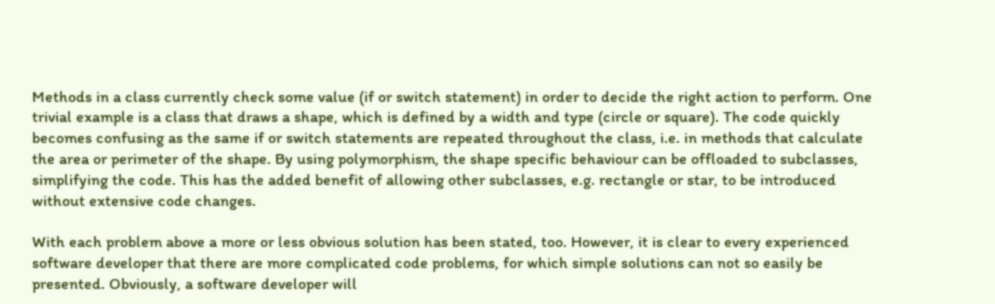Methods in a class currently check some value (if or switch statement) in order to decide the right action to perform. One trivial example is a class that draws a shape, which is defined by a width and type (circle or square). The code quickly becomes confusing as the same if or switch statements are repeated throughout the class, i.e. in methods that calculate the area or perimeter of the shape. By using polymorphism, the shape specific behaviour can be offloaded to subclasses, simplifying the code. This has the added benefit of allowing other subclasses, e.g. rectangle or star, to be introduced without extensive code changes.

With each problem above a more or less obvious solution has been stated, too. However, it is clear to every experienced software developer that there are more complicated code problems, for which simple solutions can not so easily be presented. Obviously, a software developer will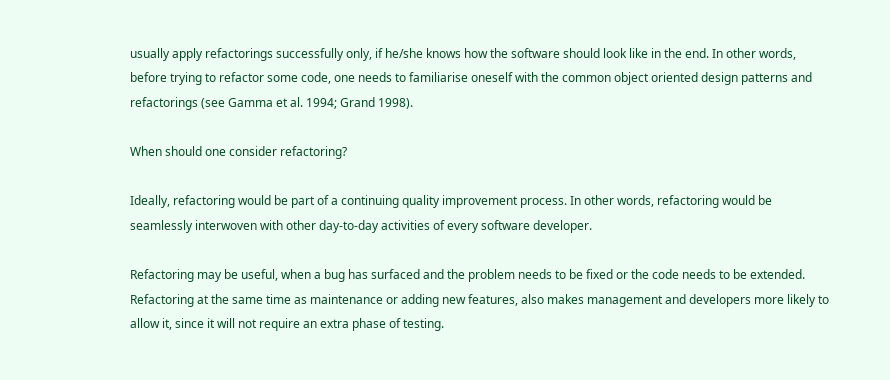usually apply refactorings successfully only, if he/she knows how the software should look like in the end. In other words, before trying to refactor some code, one needs to familiarise oneself with the common object oriented design patterns and refactorings (see Gamma et al. 1994; Grand 1998).

When should one consider refactoring?

Ideally, refactoring would be part of a continuing quality improvement process. In other words, refactoring would be seamlessly interwoven with other day-to-day activities of every software developer.

Refactoring may be useful, when a bug has surfaced and the problem needs to be fixed or the code needs to be extended. Refactoring at the same time as maintenance or adding new features, also makes management and developers more likely to allow it, since it will not require an extra phase of testing.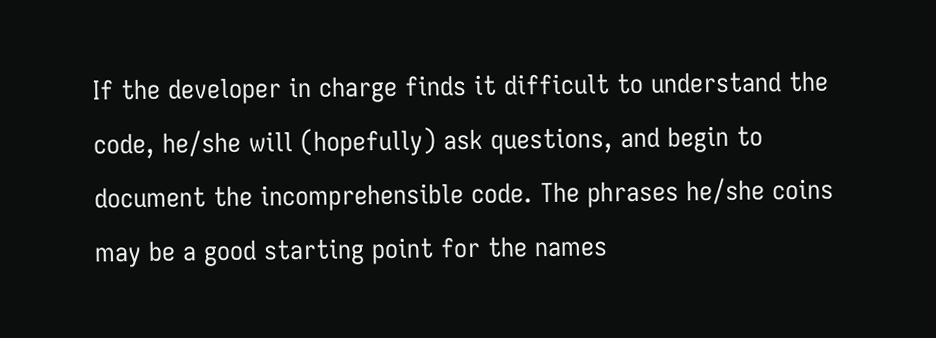If the developer in charge finds it difficult to understand the code, he/she will (hopefully) ask questions, and begin to document the incomprehensible code. The phrases he/she coins may be a good starting point for the names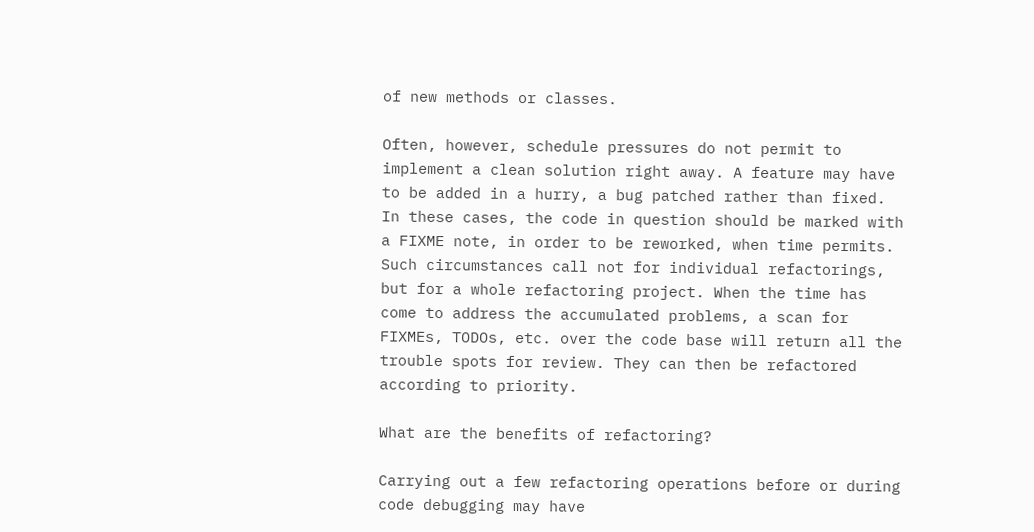of new methods or classes.

Often, however, schedule pressures do not permit to implement a clean solution right away. A feature may have to be added in a hurry, a bug patched rather than fixed. In these cases, the code in question should be marked with a FIXME note, in order to be reworked, when time permits. Such circumstances call not for individual refactorings, but for a whole refactoring project. When the time has come to address the accumulated problems, a scan for FIXMEs, TODOs, etc. over the code base will return all the trouble spots for review. They can then be refactored according to priority.

What are the benefits of refactoring?

Carrying out a few refactoring operations before or during code debugging may have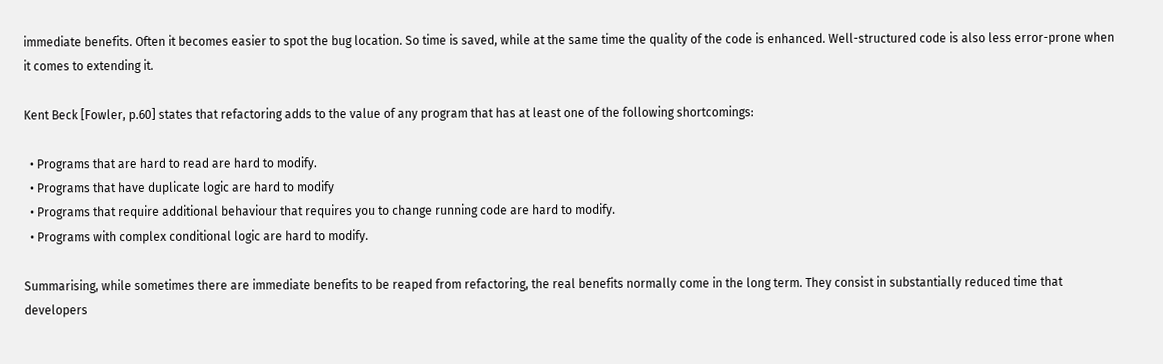immediate benefits. Often it becomes easier to spot the bug location. So time is saved, while at the same time the quality of the code is enhanced. Well-structured code is also less error-prone when it comes to extending it.

Kent Beck [Fowler, p.60] states that refactoring adds to the value of any program that has at least one of the following shortcomings:

  • Programs that are hard to read are hard to modify.
  • Programs that have duplicate logic are hard to modify
  • Programs that require additional behaviour that requires you to change running code are hard to modify.
  • Programs with complex conditional logic are hard to modify.

Summarising, while sometimes there are immediate benefits to be reaped from refactoring, the real benefits normally come in the long term. They consist in substantially reduced time that developers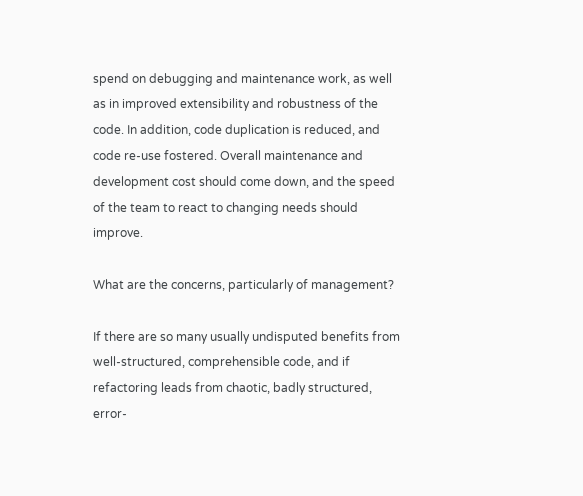spend on debugging and maintenance work, as well as in improved extensibility and robustness of the code. In addition, code duplication is reduced, and code re-use fostered. Overall maintenance and development cost should come down, and the speed of the team to react to changing needs should improve.

What are the concerns, particularly of management?

If there are so many usually undisputed benefits from well-structured, comprehensible code, and if refactoring leads from chaotic, badly structured, error-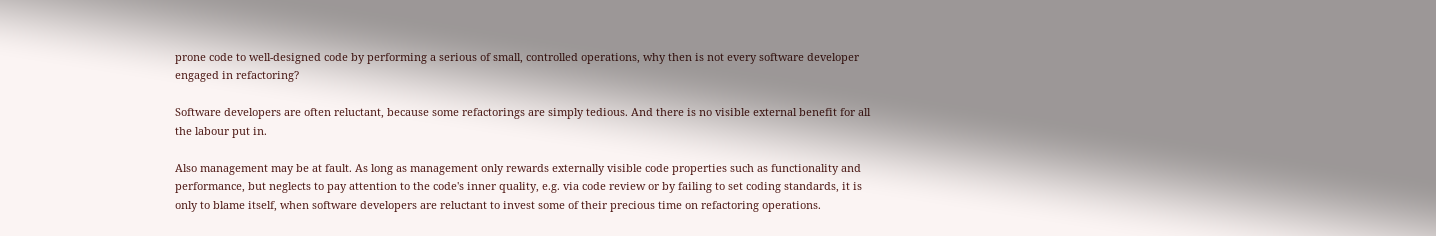prone code to well-designed code by performing a serious of small, controlled operations, why then is not every software developer engaged in refactoring?

Software developers are often reluctant, because some refactorings are simply tedious. And there is no visible external benefit for all the labour put in.

Also management may be at fault. As long as management only rewards externally visible code properties such as functionality and performance, but neglects to pay attention to the code's inner quality, e.g. via code review or by failing to set coding standards, it is only to blame itself, when software developers are reluctant to invest some of their precious time on refactoring operations.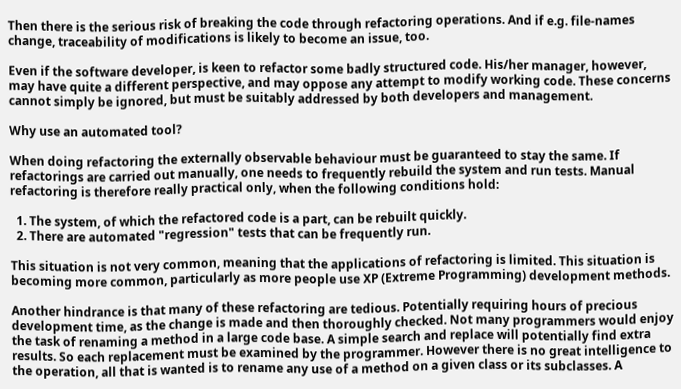Then there is the serious risk of breaking the code through refactoring operations. And if e.g. file-names change, traceability of modifications is likely to become an issue, too.

Even if the software developer, is keen to refactor some badly structured code. His/her manager, however, may have quite a different perspective, and may oppose any attempt to modify working code. These concerns cannot simply be ignored, but must be suitably addressed by both developers and management.

Why use an automated tool?

When doing refactoring the externally observable behaviour must be guaranteed to stay the same. If refactorings are carried out manually, one needs to frequently rebuild the system and run tests. Manual refactoring is therefore really practical only, when the following conditions hold:

  1. The system, of which the refactored code is a part, can be rebuilt quickly.
  2. There are automated "regression" tests that can be frequently run.

This situation is not very common, meaning that the applications of refactoring is limited. This situation is becoming more common, particularly as more people use XP (Extreme Programming) development methods.

Another hindrance is that many of these refactoring are tedious. Potentially requiring hours of precious development time, as the change is made and then thoroughly checked. Not many programmers would enjoy the task of renaming a method in a large code base. A simple search and replace will potentially find extra results. So each replacement must be examined by the programmer. However there is no great intelligence to the operation, all that is wanted is to rename any use of a method on a given class or its subclasses. A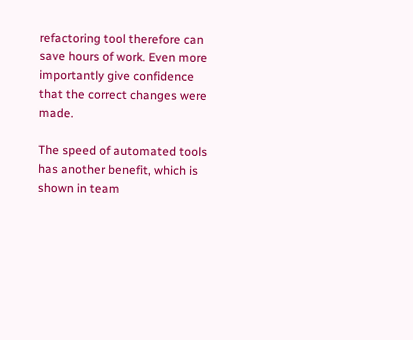refactoring tool therefore can save hours of work. Even more importantly give confidence that the correct changes were made.

The speed of automated tools has another benefit, which is shown in team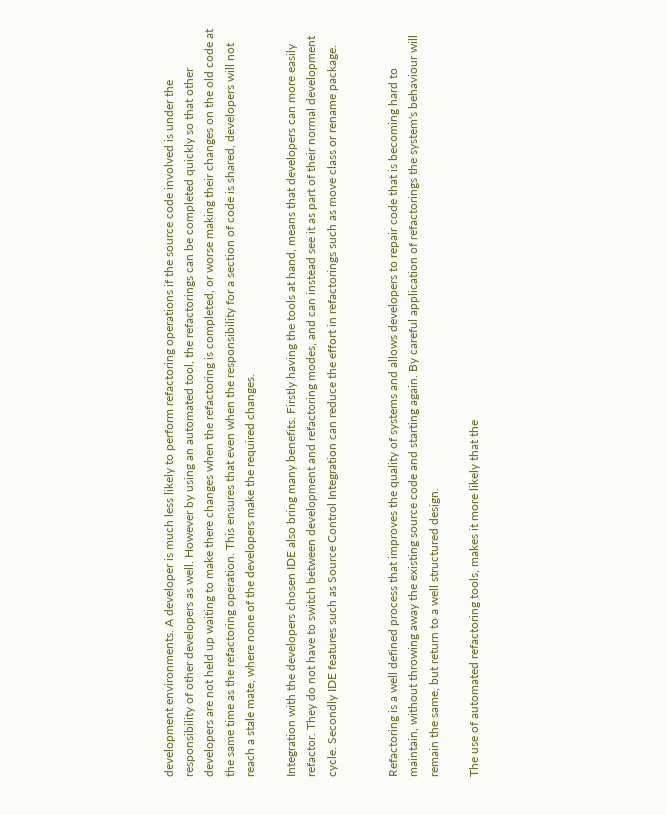development environments. A developer is much less likely to perform refactoring operations if the source code involved is under the responsibility of other developers as well. However by using an automated tool, the refactorings can be completed quickly so that other developers are not held up waiting to make there changes when the refactoring is completed, or worse making their changes on the old code at the same time as the refactoring operation. This ensures that even when the responsibility for a section of code is shared, developers will not reach a stale mate, where none of the developers make the required changes.

Integration with the developers chosen IDE also bring many benefits. Firstly having the tools at hand, means that developers can more easily refactor. They do not have to switch between development and refactoring modes, and can instead see it as part of their normal development cycle. Secondly IDE features such as Source Control Integration can reduce the effort in refactorings such as move class or rename package.


Refactoring is a well defined process that improves the quality of systems and allows developers to repair code that is becoming hard to maintain, without throwing away the existing source code and starting again. By careful application of refactorings the system's behaviour will remain the same, but return to a well structured design.

The use of automated refactoring tools, makes it more likely that the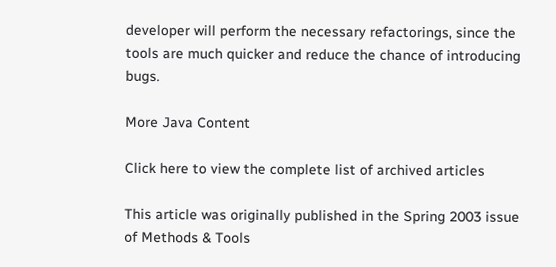developer will perform the necessary refactorings, since the tools are much quicker and reduce the chance of introducing bugs.

More Java Content

Click here to view the complete list of archived articles

This article was originally published in the Spring 2003 issue of Methods & Tools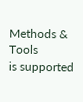Methods & Tools
is supported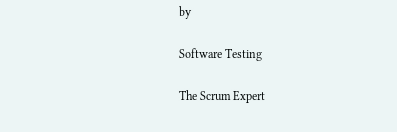by

Software Testing

The Scrum Expert